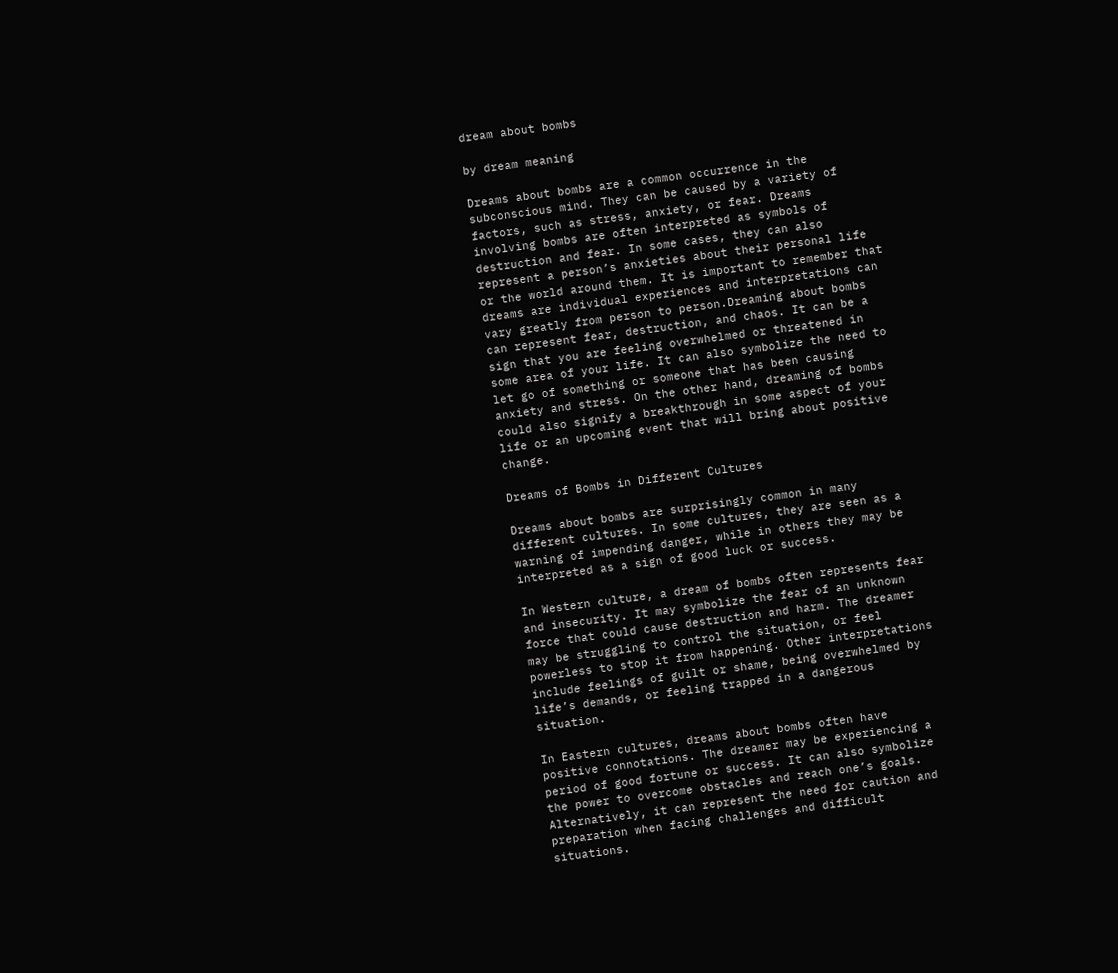dream about bombs

by dream meaning

Dreams about bombs are a common occurrence in the subconscious mind. They can be caused by a variety of factors, such as stress, anxiety, or fear. Dreams involving bombs are often interpreted as symbols of destruction and fear. In some cases, they can also represent a person’s anxieties about their personal life or the world around them. It is important to remember that dreams are individual experiences and interpretations can vary greatly from person to person.Dreaming about bombs can represent fear, destruction, and chaos. It can be a sign that you are feeling overwhelmed or threatened in some area of your life. It can also symbolize the need to let go of something or someone that has been causing anxiety and stress. On the other hand, dreaming of bombs could also signify a breakthrough in some aspect of your life or an upcoming event that will bring about positive change.

Dreams of Bombs in Different Cultures

Dreams about bombs are surprisingly common in many different cultures. In some cultures, they are seen as a warning of impending danger, while in others they may be interpreted as a sign of good luck or success.

In Western culture, a dream of bombs often represents fear and insecurity. It may symbolize the fear of an unknown force that could cause destruction and harm. The dreamer may be struggling to control the situation, or feel powerless to stop it from happening. Other interpretations include feelings of guilt or shame, being overwhelmed by life’s demands, or feeling trapped in a dangerous situation.

In Eastern cultures, dreams about bombs often have positive connotations. The dreamer may be experiencing a period of good fortune or success. It can also symbolize the power to overcome obstacles and reach one’s goals. Alternatively, it can represent the need for caution and preparation when facing challenges and difficult situations.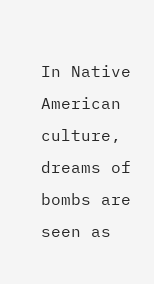In Native American culture, dreams of bombs are seen as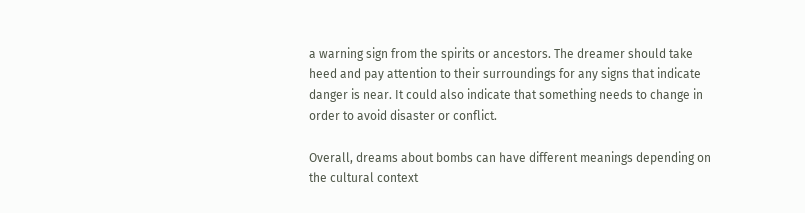a warning sign from the spirits or ancestors. The dreamer should take heed and pay attention to their surroundings for any signs that indicate danger is near. It could also indicate that something needs to change in order to avoid disaster or conflict.

Overall, dreams about bombs can have different meanings depending on the cultural context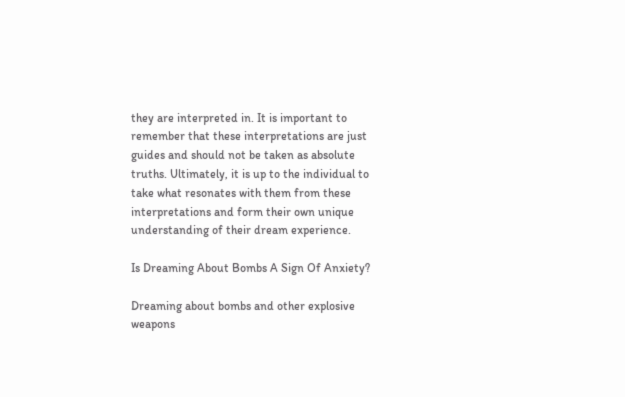they are interpreted in. It is important to remember that these interpretations are just guides and should not be taken as absolute truths. Ultimately, it is up to the individual to take what resonates with them from these interpretations and form their own unique understanding of their dream experience.

Is Dreaming About Bombs A Sign Of Anxiety?

Dreaming about bombs and other explosive weapons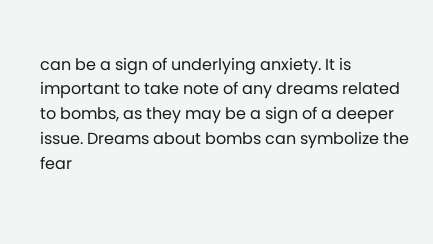can be a sign of underlying anxiety. It is important to take note of any dreams related to bombs, as they may be a sign of a deeper issue. Dreams about bombs can symbolize the fear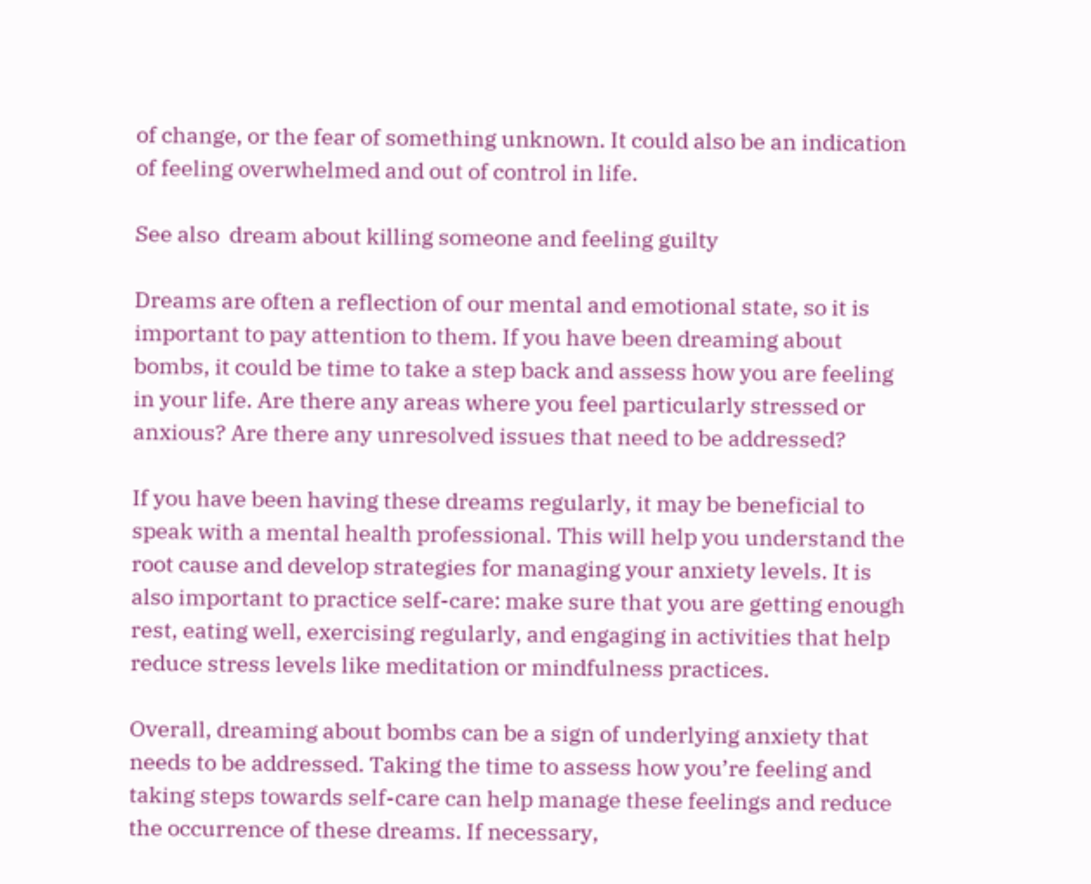of change, or the fear of something unknown. It could also be an indication of feeling overwhelmed and out of control in life.

See also  dream about killing someone and feeling guilty

Dreams are often a reflection of our mental and emotional state, so it is important to pay attention to them. If you have been dreaming about bombs, it could be time to take a step back and assess how you are feeling in your life. Are there any areas where you feel particularly stressed or anxious? Are there any unresolved issues that need to be addressed?

If you have been having these dreams regularly, it may be beneficial to speak with a mental health professional. This will help you understand the root cause and develop strategies for managing your anxiety levels. It is also important to practice self-care: make sure that you are getting enough rest, eating well, exercising regularly, and engaging in activities that help reduce stress levels like meditation or mindfulness practices.

Overall, dreaming about bombs can be a sign of underlying anxiety that needs to be addressed. Taking the time to assess how you’re feeling and taking steps towards self-care can help manage these feelings and reduce the occurrence of these dreams. If necessary,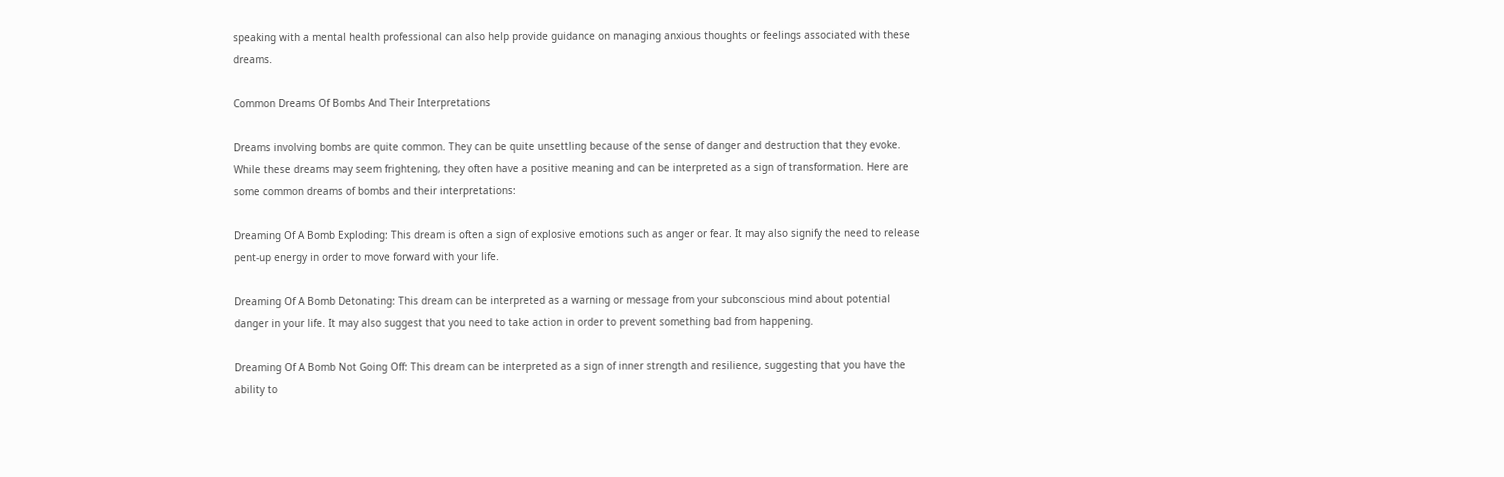speaking with a mental health professional can also help provide guidance on managing anxious thoughts or feelings associated with these dreams.

Common Dreams Of Bombs And Their Interpretations

Dreams involving bombs are quite common. They can be quite unsettling because of the sense of danger and destruction that they evoke. While these dreams may seem frightening, they often have a positive meaning and can be interpreted as a sign of transformation. Here are some common dreams of bombs and their interpretations:

Dreaming Of A Bomb Exploding: This dream is often a sign of explosive emotions such as anger or fear. It may also signify the need to release pent-up energy in order to move forward with your life.

Dreaming Of A Bomb Detonating: This dream can be interpreted as a warning or message from your subconscious mind about potential danger in your life. It may also suggest that you need to take action in order to prevent something bad from happening.

Dreaming Of A Bomb Not Going Off: This dream can be interpreted as a sign of inner strength and resilience, suggesting that you have the ability to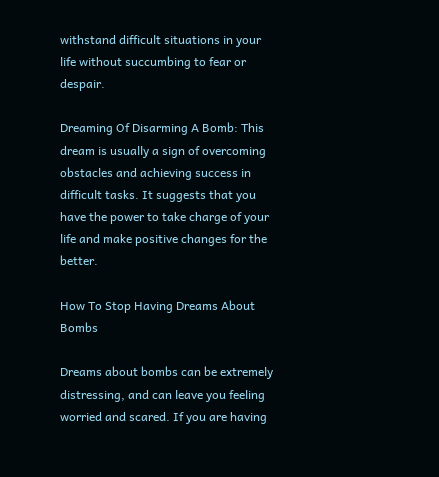withstand difficult situations in your life without succumbing to fear or despair.

Dreaming Of Disarming A Bomb: This dream is usually a sign of overcoming obstacles and achieving success in difficult tasks. It suggests that you have the power to take charge of your life and make positive changes for the better.

How To Stop Having Dreams About Bombs

Dreams about bombs can be extremely distressing, and can leave you feeling worried and scared. If you are having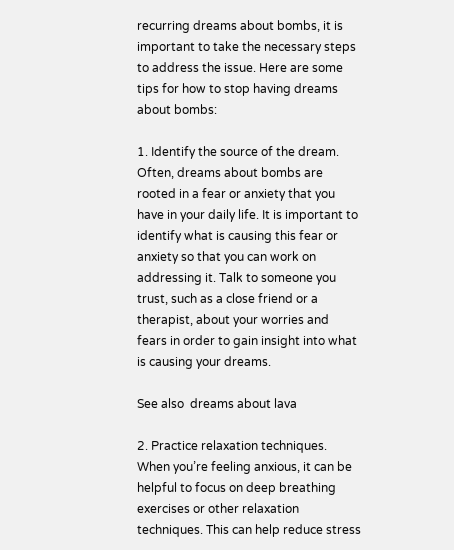recurring dreams about bombs, it is important to take the necessary steps to address the issue. Here are some tips for how to stop having dreams about bombs:

1. Identify the source of the dream. Often, dreams about bombs are rooted in a fear or anxiety that you have in your daily life. It is important to identify what is causing this fear or anxiety so that you can work on addressing it. Talk to someone you trust, such as a close friend or a therapist, about your worries and fears in order to gain insight into what is causing your dreams.

See also  dreams about lava

2. Practice relaxation techniques. When you’re feeling anxious, it can be helpful to focus on deep breathing exercises or other relaxation techniques. This can help reduce stress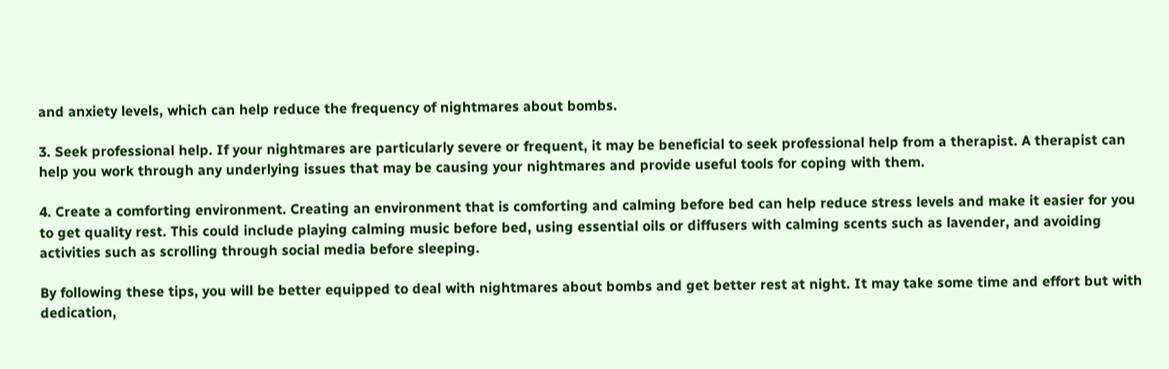and anxiety levels, which can help reduce the frequency of nightmares about bombs.

3. Seek professional help. If your nightmares are particularly severe or frequent, it may be beneficial to seek professional help from a therapist. A therapist can help you work through any underlying issues that may be causing your nightmares and provide useful tools for coping with them.

4. Create a comforting environment. Creating an environment that is comforting and calming before bed can help reduce stress levels and make it easier for you to get quality rest. This could include playing calming music before bed, using essential oils or diffusers with calming scents such as lavender, and avoiding activities such as scrolling through social media before sleeping.

By following these tips, you will be better equipped to deal with nightmares about bombs and get better rest at night. It may take some time and effort but with dedication,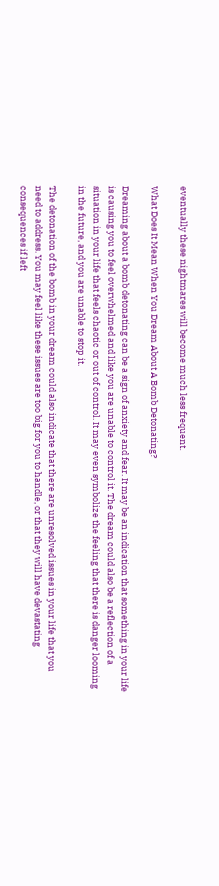eventually these nightmares will become much less frequent.

What Does It Mean When You Dream About A Bomb Detonating?

Dreaming about a bomb detonating can be a sign of anxiety and fear. It may be an indication that something in your life is causing you to feel overwhelmed and like you are unable to control it. The dream could also be a reflection of a situation in your life that feels chaotic or out of control. It may even symbolize the feeling that there is danger looming in the future, and you are unable to stop it.

The detonation of the bomb in your dream could also indicate that there are unresolved issues in your life that you need to address. You may feel like these issues are too big for you to handle, or that they will have devastating consequences if left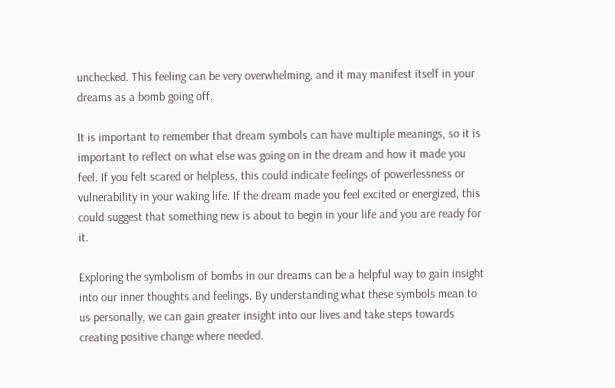unchecked. This feeling can be very overwhelming, and it may manifest itself in your dreams as a bomb going off.

It is important to remember that dream symbols can have multiple meanings, so it is important to reflect on what else was going on in the dream and how it made you feel. If you felt scared or helpless, this could indicate feelings of powerlessness or vulnerability in your waking life. If the dream made you feel excited or energized, this could suggest that something new is about to begin in your life and you are ready for it.

Exploring the symbolism of bombs in our dreams can be a helpful way to gain insight into our inner thoughts and feelings. By understanding what these symbols mean to us personally, we can gain greater insight into our lives and take steps towards creating positive change where needed.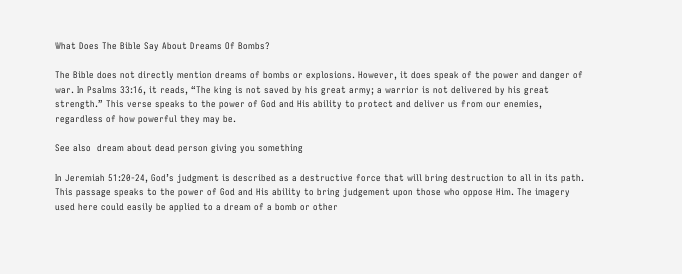What Does The Bible Say About Dreams Of Bombs?

The Bible does not directly mention dreams of bombs or explosions. However, it does speak of the power and danger of war. In Psalms 33:16, it reads, “The king is not saved by his great army; a warrior is not delivered by his great strength.” This verse speaks to the power of God and His ability to protect and deliver us from our enemies, regardless of how powerful they may be.

See also  dream about dead person giving you something

In Jeremiah 51:20-24, God’s judgment is described as a destructive force that will bring destruction to all in its path. This passage speaks to the power of God and His ability to bring judgement upon those who oppose Him. The imagery used here could easily be applied to a dream of a bomb or other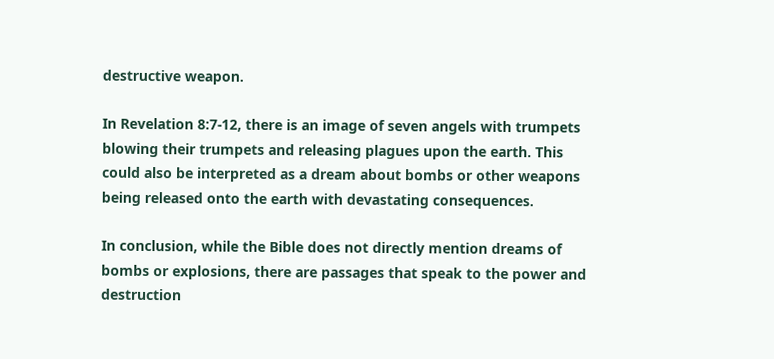destructive weapon.

In Revelation 8:7-12, there is an image of seven angels with trumpets blowing their trumpets and releasing plagues upon the earth. This could also be interpreted as a dream about bombs or other weapons being released onto the earth with devastating consequences.

In conclusion, while the Bible does not directly mention dreams of bombs or explosions, there are passages that speak to the power and destruction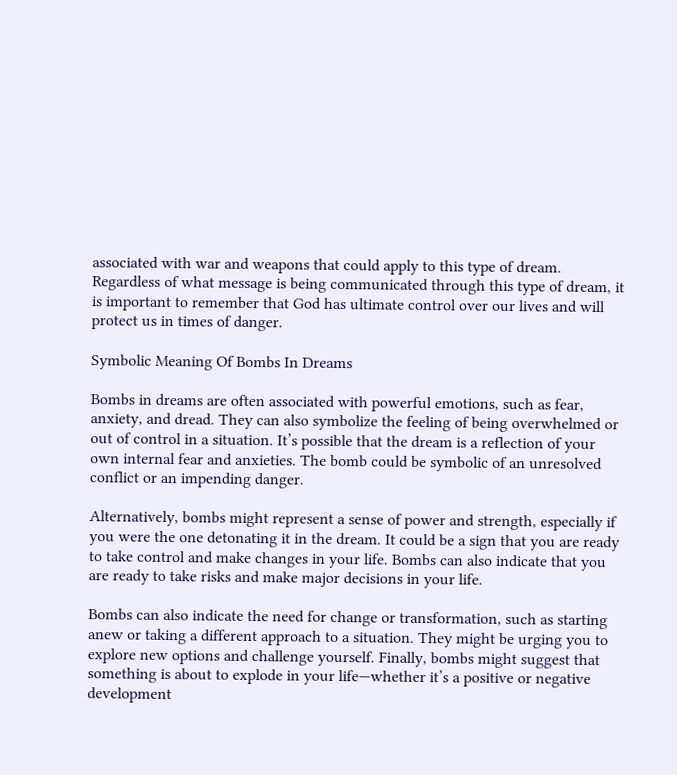associated with war and weapons that could apply to this type of dream. Regardless of what message is being communicated through this type of dream, it is important to remember that God has ultimate control over our lives and will protect us in times of danger.

Symbolic Meaning Of Bombs In Dreams

Bombs in dreams are often associated with powerful emotions, such as fear, anxiety, and dread. They can also symbolize the feeling of being overwhelmed or out of control in a situation. It’s possible that the dream is a reflection of your own internal fear and anxieties. The bomb could be symbolic of an unresolved conflict or an impending danger.

Alternatively, bombs might represent a sense of power and strength, especially if you were the one detonating it in the dream. It could be a sign that you are ready to take control and make changes in your life. Bombs can also indicate that you are ready to take risks and make major decisions in your life.

Bombs can also indicate the need for change or transformation, such as starting anew or taking a different approach to a situation. They might be urging you to explore new options and challenge yourself. Finally, bombs might suggest that something is about to explode in your life—whether it’s a positive or negative development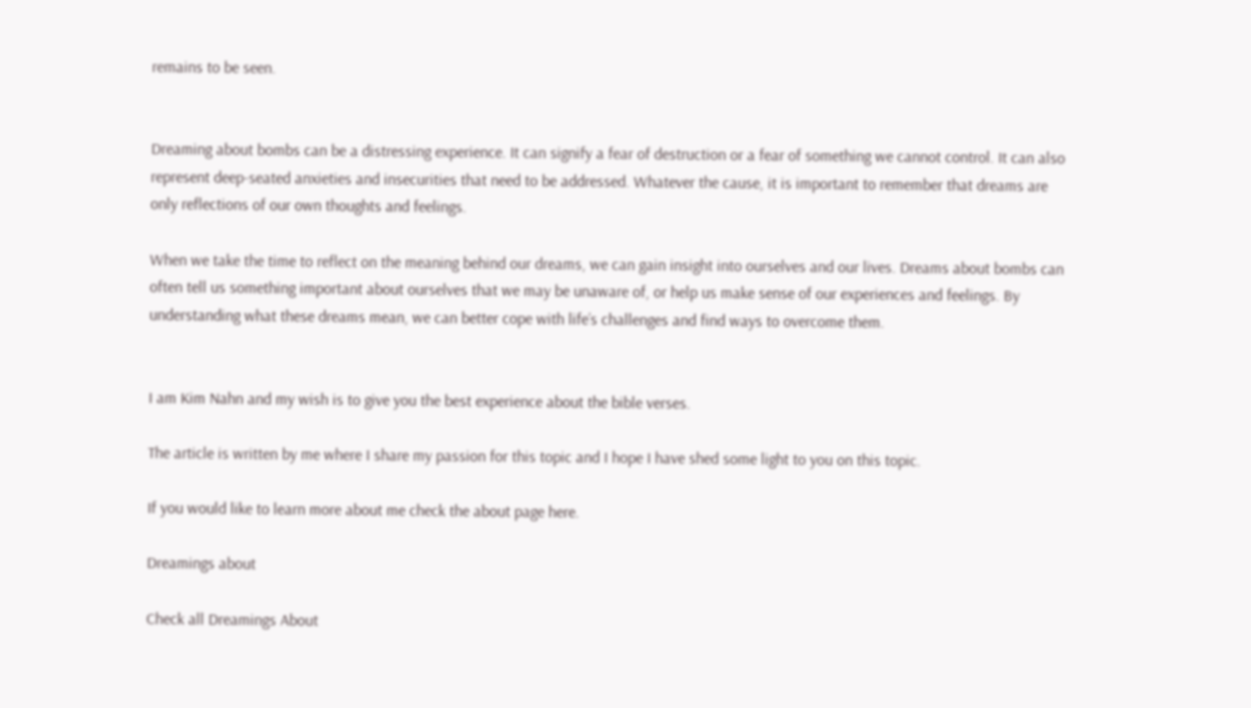remains to be seen.


Dreaming about bombs can be a distressing experience. It can signify a fear of destruction or a fear of something we cannot control. It can also represent deep-seated anxieties and insecurities that need to be addressed. Whatever the cause, it is important to remember that dreams are only reflections of our own thoughts and feelings.

When we take the time to reflect on the meaning behind our dreams, we can gain insight into ourselves and our lives. Dreams about bombs can often tell us something important about ourselves that we may be unaware of, or help us make sense of our experiences and feelings. By understanding what these dreams mean, we can better cope with life’s challenges and find ways to overcome them.


I am Kim Nahn and my wish is to give you the best experience about the bible verses.

The article is written by me where I share my passion for this topic and I hope I have shed some light to you on this topic.

If you would like to learn more about me check the about page here.

Dreamings about

Check all Dreamings About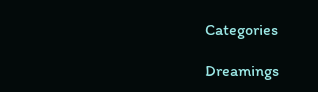Categories

Dreamings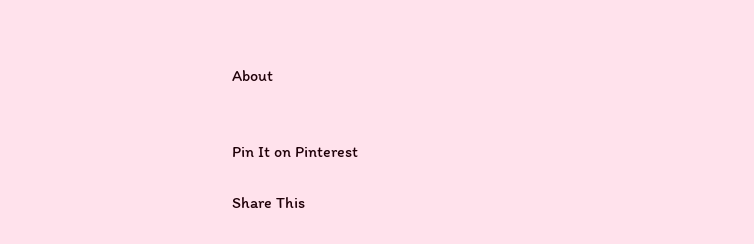About


Pin It on Pinterest

Share This